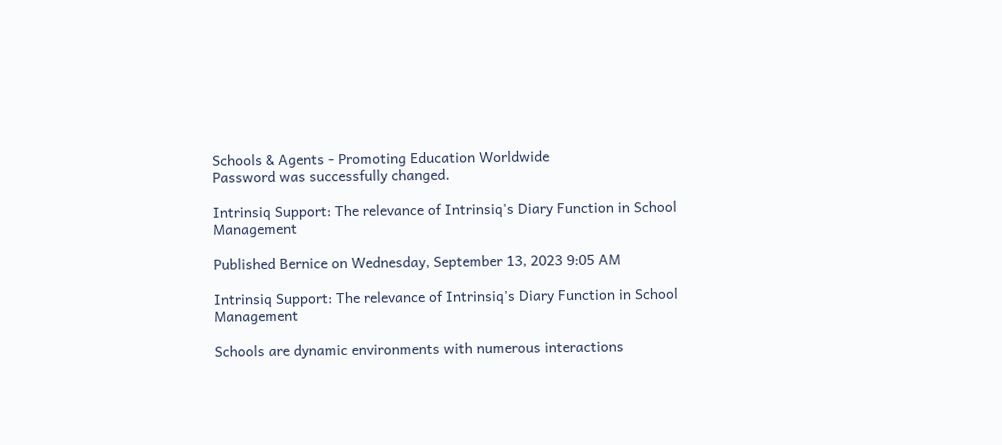Schools & Agents - Promoting Education Worldwide
Password was successfully changed.

Intrinsiq Support: The relevance of Intrinsiq's Diary Function in School Management

Published Bernice on Wednesday, September 13, 2023 9:05 AM

Intrinsiq Support: The relevance of Intrinsiq's Diary Function in School Management

Schools are dynamic environments with numerous interactions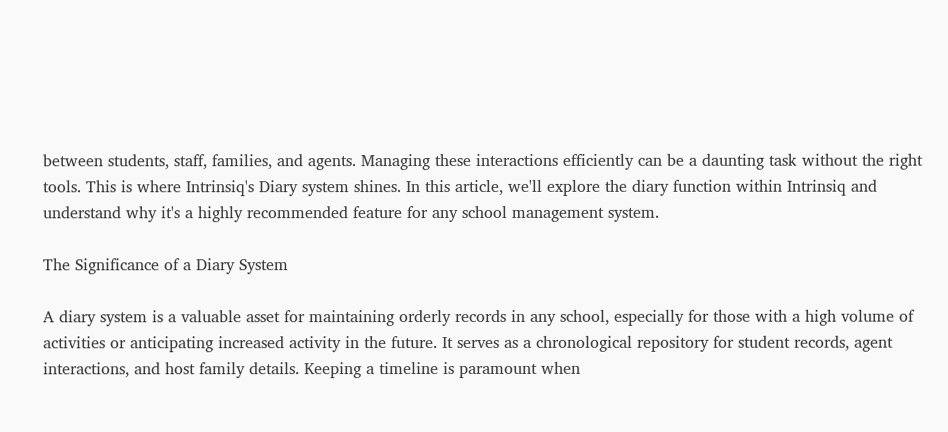between students, staff, families, and agents. Managing these interactions efficiently can be a daunting task without the right tools. This is where Intrinsiq's Diary system shines. In this article, we'll explore the diary function within Intrinsiq and understand why it's a highly recommended feature for any school management system.

The Significance of a Diary System

A diary system is a valuable asset for maintaining orderly records in any school, especially for those with a high volume of activities or anticipating increased activity in the future. It serves as a chronological repository for student records, agent interactions, and host family details. Keeping a timeline is paramount when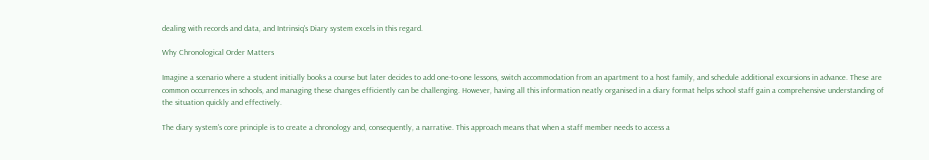dealing with records and data, and Intrinsiq's Diary system excels in this regard.

Why Chronological Order Matters

Imagine a scenario where a student initially books a course but later decides to add one-to-one lessons, switch accommodation from an apartment to a host family, and schedule additional excursions in advance. These are common occurrences in schools, and managing these changes efficiently can be challenging. However, having all this information neatly organised in a diary format helps school staff gain a comprehensive understanding of the situation quickly and effectively.

The diary system's core principle is to create a chronology and, consequently, a narrative. This approach means that when a staff member needs to access a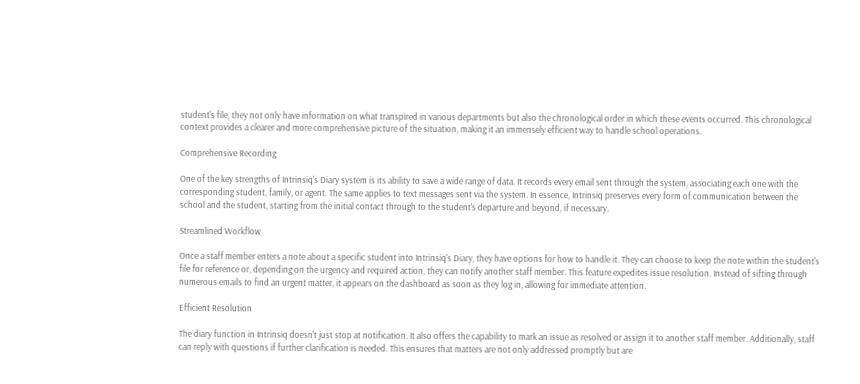student's file, they not only have information on what transpired in various departments but also the chronological order in which these events occurred. This chronological context provides a clearer and more comprehensive picture of the situation, making it an immensely efficient way to handle school operations.

Comprehensive Recording

One of the key strengths of Intrinsiq's Diary system is its ability to save a wide range of data. It records every email sent through the system, associating each one with the corresponding student, family, or agent. The same applies to text messages sent via the system. In essence, Intrinsiq preserves every form of communication between the school and the student, starting from the initial contact through to the student's departure and beyond, if necessary.

Streamlined Workflow

Once a staff member enters a note about a specific student into Intrinsiq's Diary, they have options for how to handle it. They can choose to keep the note within the student's file for reference or, depending on the urgency and required action, they can notify another staff member. This feature expedites issue resolution. Instead of sifting through numerous emails to find an urgent matter, it appears on the dashboard as soon as they log in, allowing for immediate attention.

Efficient Resolution

The diary function in Intrinsiq doesn't just stop at notification. It also offers the capability to mark an issue as resolved or assign it to another staff member. Additionally, staff can reply with questions if further clarification is needed. This ensures that matters are not only addressed promptly but are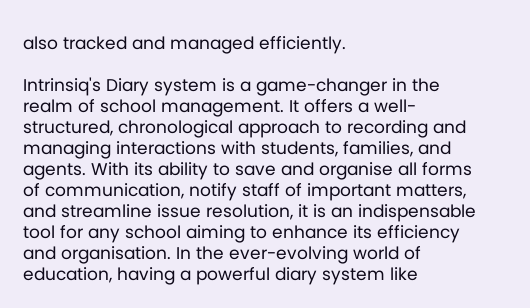also tracked and managed efficiently.

Intrinsiq's Diary system is a game-changer in the realm of school management. It offers a well-structured, chronological approach to recording and managing interactions with students, families, and agents. With its ability to save and organise all forms of communication, notify staff of important matters, and streamline issue resolution, it is an indispensable tool for any school aiming to enhance its efficiency and organisation. In the ever-evolving world of education, having a powerful diary system like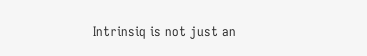Intrinsiq is not just an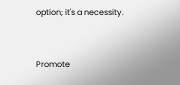option; it's a necessity.


Promote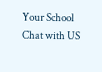Your School
Chat with US